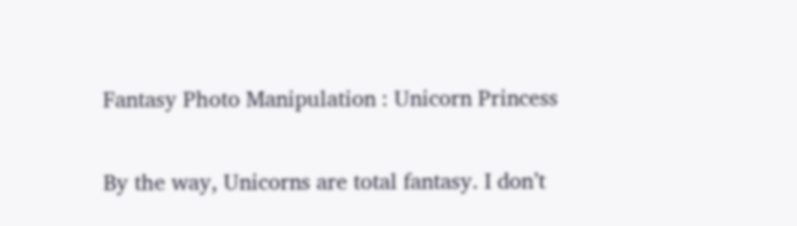Fantasy Photo Manipulation : Unicorn Princess

By the way, Unicorns are total fantasy. I don’t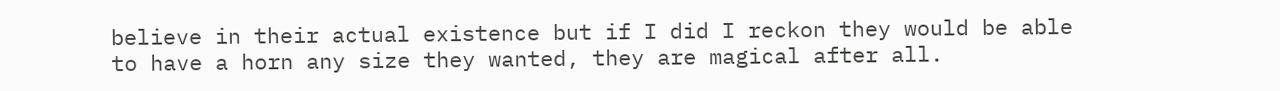believe in their actual existence but if I did I reckon they would be able to have a horn any size they wanted, they are magical after all.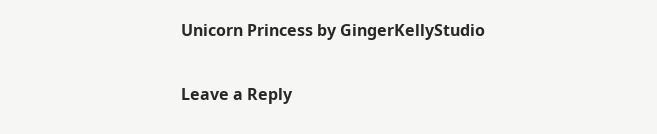Unicorn Princess by GingerKellyStudio

Leave a Reply